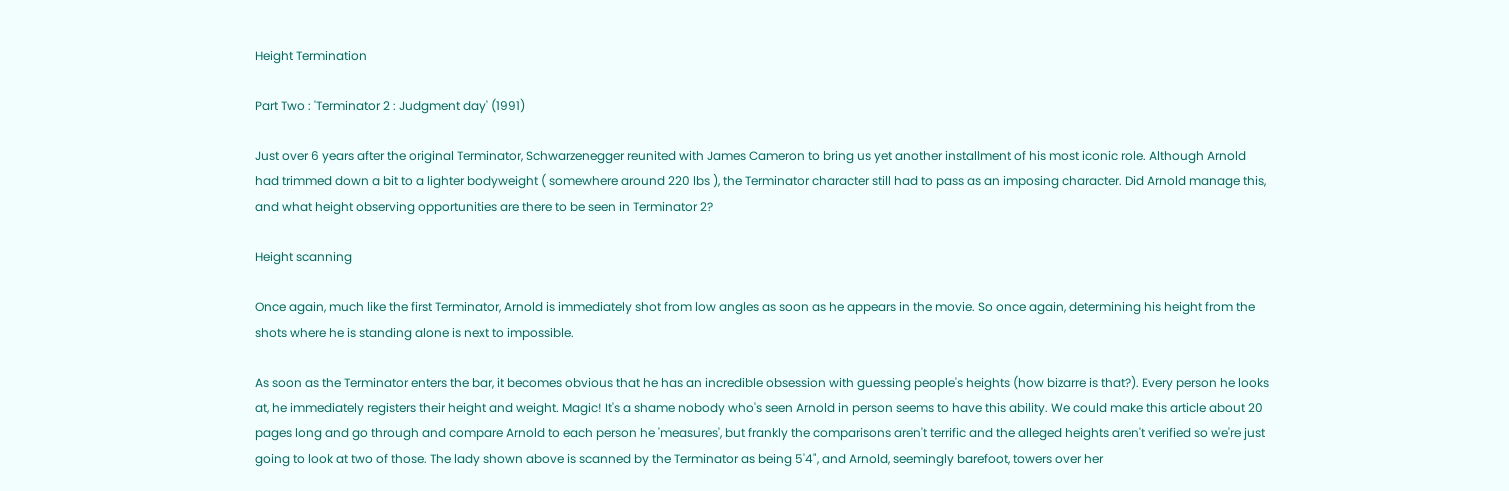Height Termination

Part Two : 'Terminator 2 : Judgment day' (1991)

Just over 6 years after the original Terminator, Schwarzenegger reunited with James Cameron to bring us yet another installment of his most iconic role. Although Arnold had trimmed down a bit to a lighter bodyweight ( somewhere around 220 lbs ), the Terminator character still had to pass as an imposing character. Did Arnold manage this, and what height observing opportunities are there to be seen in Terminator 2?

Height scanning

Once again, much like the first Terminator, Arnold is immediately shot from low angles as soon as he appears in the movie. So once again, determining his height from the shots where he is standing alone is next to impossible.

As soon as the Terminator enters the bar, it becomes obvious that he has an incredible obsession with guessing people's heights (how bizarre is that?). Every person he looks at, he immediately registers their height and weight. Magic! It's a shame nobody who's seen Arnold in person seems to have this ability. We could make this article about 20 pages long and go through and compare Arnold to each person he 'measures', but frankly the comparisons aren't terrific and the alleged heights aren't verified so we're just going to look at two of those. The lady shown above is scanned by the Terminator as being 5'4", and Arnold, seemingly barefoot, towers over her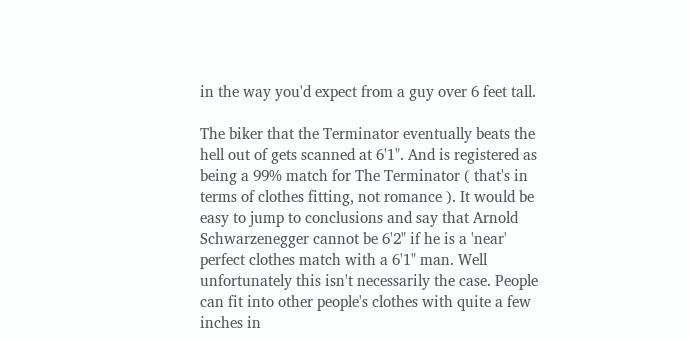in the way you'd expect from a guy over 6 feet tall.

The biker that the Terminator eventually beats the hell out of gets scanned at 6'1". And is registered as being a 99% match for The Terminator ( that's in terms of clothes fitting, not romance ). It would be easy to jump to conclusions and say that Arnold Schwarzenegger cannot be 6'2" if he is a 'near' perfect clothes match with a 6'1" man. Well unfortunately this isn't necessarily the case. People can fit into other people's clothes with quite a few inches in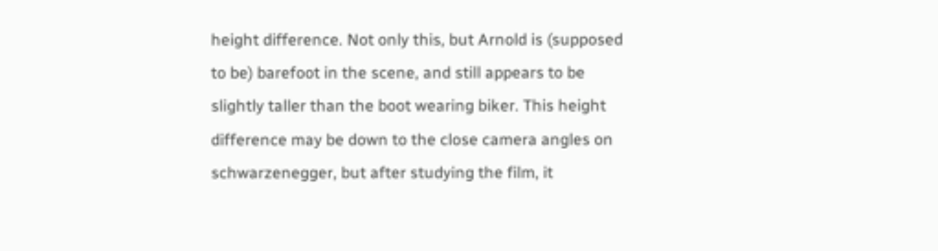height difference. Not only this, but Arnold is (supposed to be) barefoot in the scene, and still appears to be slightly taller than the boot wearing biker. This height difference may be down to the close camera angles on schwarzenegger, but after studying the film, it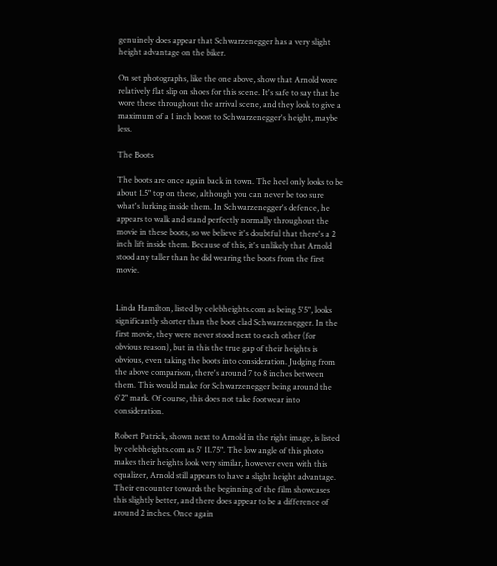genuinely does appear that Schwarzenegger has a very slight height advantage on the biker.

On set photographs, like the one above, show that Arnold wore relatively flat slip on shoes for this scene. It's safe to say that he wore these throughout the arrival scene, and they look to give a maximum of a 1 inch boost to Schwarzenegger's height, maybe less.

The Boots

The boots are once again back in town. The heel only looks to be about 1.5" top on these, although you can never be too sure what's lurking inside them. In Schwarzenegger's defence, he appears to walk and stand perfectly normally throughout the movie in these boots, so we believe it's doubtful that there's a 2 inch lift inside them. Because of this, it's unlikely that Arnold stood any taller than he did wearing the boots from the first movie.


Linda Hamilton, listed by celebheights.com as being 5'5", looks significantly shorter than the boot clad Schwarzenegger. In the first movie, they were never stood next to each other (for obvious reason), but in this the true gap of their heights is obvious, even taking the boots into consideration. Judging from the above comparison, there's around 7 to 8 inches between them. This would make for Schwarzenegger being around the 6'2" mark. Of course, this does not take footwear into consideration.

Robert Patrick, shown next to Arnold in the right image, is listed by celebheights.com as 5' 11.75". The low angle of this photo makes their heights look very similar, however even with this equalizer, Arnold still appears to have a slight height advantage. Their encounter towards the beginning of the film showcases this slightly better, and there does appear to be a difference of around 2 inches. Once again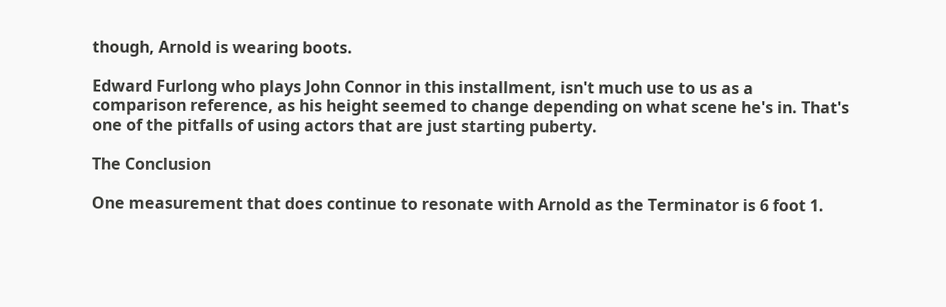though, Arnold is wearing boots.

Edward Furlong who plays John Connor in this installment, isn't much use to us as a comparison reference, as his height seemed to change depending on what scene he's in. That's one of the pitfalls of using actors that are just starting puberty.

The Conclusion

One measurement that does continue to resonate with Arnold as the Terminator is 6 foot 1.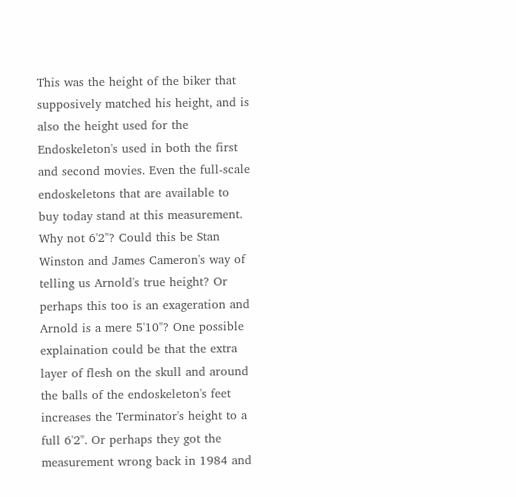This was the height of the biker that supposively matched his height, and is also the height used for the Endoskeleton's used in both the first and second movies. Even the full-scale endoskeletons that are available to buy today stand at this measurement. Why not 6'2"? Could this be Stan Winston and James Cameron's way of telling us Arnold's true height? Or perhaps this too is an exageration and Arnold is a mere 5'10"? One possible explaination could be that the extra layer of flesh on the skull and around the balls of the endoskeleton's feet increases the Terminator's height to a full 6'2". Or perhaps they got the measurement wrong back in 1984 and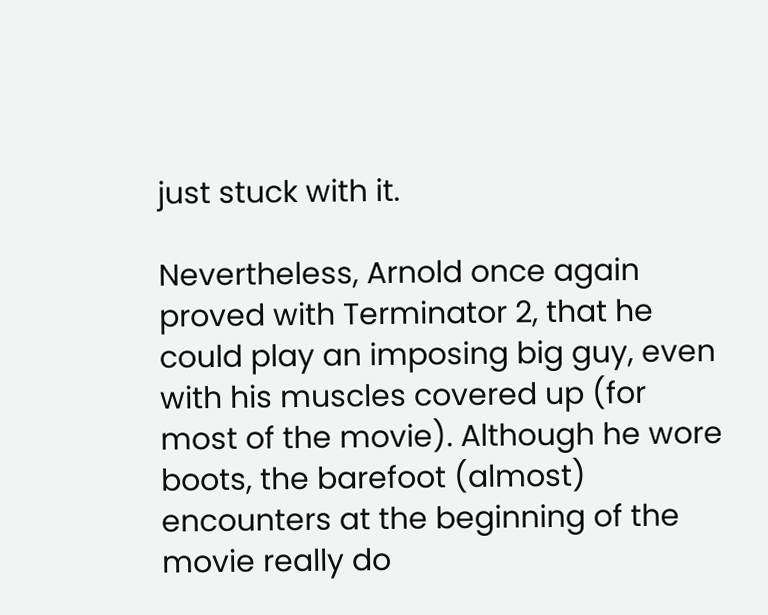just stuck with it.

Nevertheless, Arnold once again proved with Terminator 2, that he could play an imposing big guy, even with his muscles covered up (for most of the movie). Although he wore boots, the barefoot (almost) encounters at the beginning of the movie really do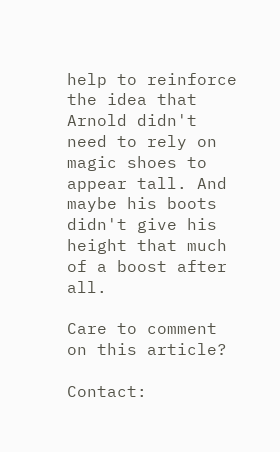help to reinforce the idea that Arnold didn't need to rely on magic shoes to appear tall. And maybe his boots didn't give his height that much of a boost after all.

Care to comment on this article?

Contact: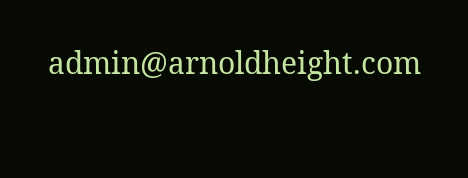admin@arnoldheight.com